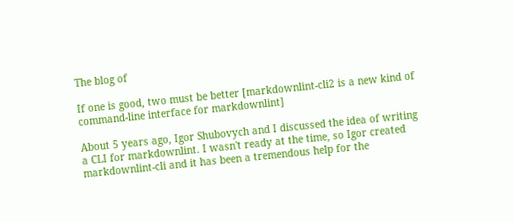The blog of

If one is good, two must be better [markdownlint-cli2 is a new kind of command-line interface for markdownlint]

About 5 years ago, Igor Shubovych and I discussed the idea of writing a CLI for markdownlint. I wasn't ready at the time, so Igor created markdownlint-cli and it has been a tremendous help for the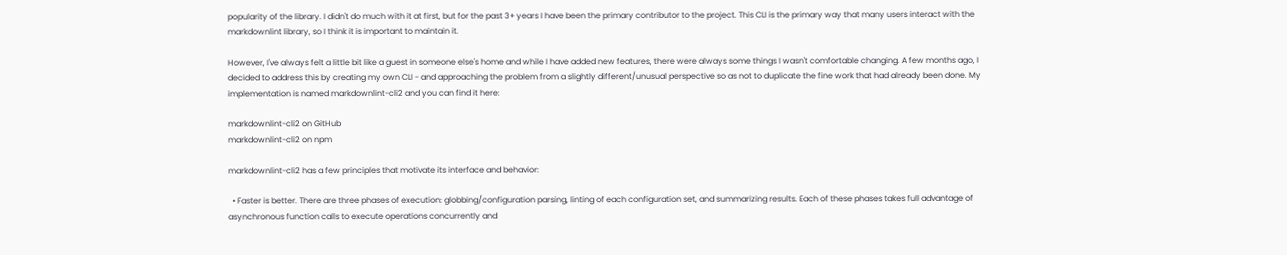popularity of the library. I didn't do much with it at first, but for the past 3+ years I have been the primary contributor to the project. This CLI is the primary way that many users interact with the markdownlint library, so I think it is important to maintain it.

However, I've always felt a little bit like a guest in someone else's home and while I have added new features, there were always some things I wasn't comfortable changing. A few months ago, I decided to address this by creating my own CLI - and approaching the problem from a slightly different/unusual perspective so as not to duplicate the fine work that had already been done. My implementation is named markdownlint-cli2 and you can find it here:

markdownlint-cli2 on GitHub
markdownlint-cli2 on npm

markdownlint-cli2 has a few principles that motivate its interface and behavior:

  • Faster is better. There are three phases of execution: globbing/configuration parsing, linting of each configuration set, and summarizing results. Each of these phases takes full advantage of asynchronous function calls to execute operations concurrently and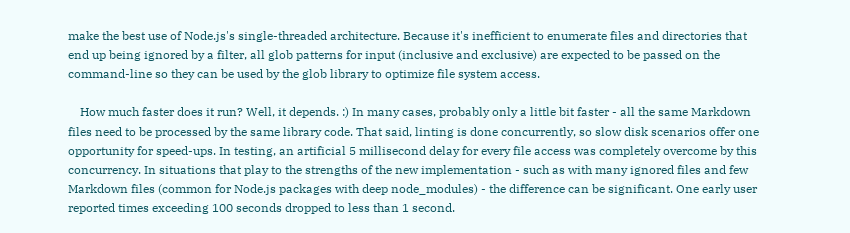make the best use of Node.js's single-threaded architecture. Because it's inefficient to enumerate files and directories that end up being ignored by a filter, all glob patterns for input (inclusive and exclusive) are expected to be passed on the command-line so they can be used by the glob library to optimize file system access.

    How much faster does it run? Well, it depends. :) In many cases, probably only a little bit faster - all the same Markdown files need to be processed by the same library code. That said, linting is done concurrently, so slow disk scenarios offer one opportunity for speed-ups. In testing, an artificial 5 millisecond delay for every file access was completely overcome by this concurrency. In situations that play to the strengths of the new implementation - such as with many ignored files and few Markdown files (common for Node.js packages with deep node_modules) - the difference can be significant. One early user reported times exceeding 100 seconds dropped to less than 1 second.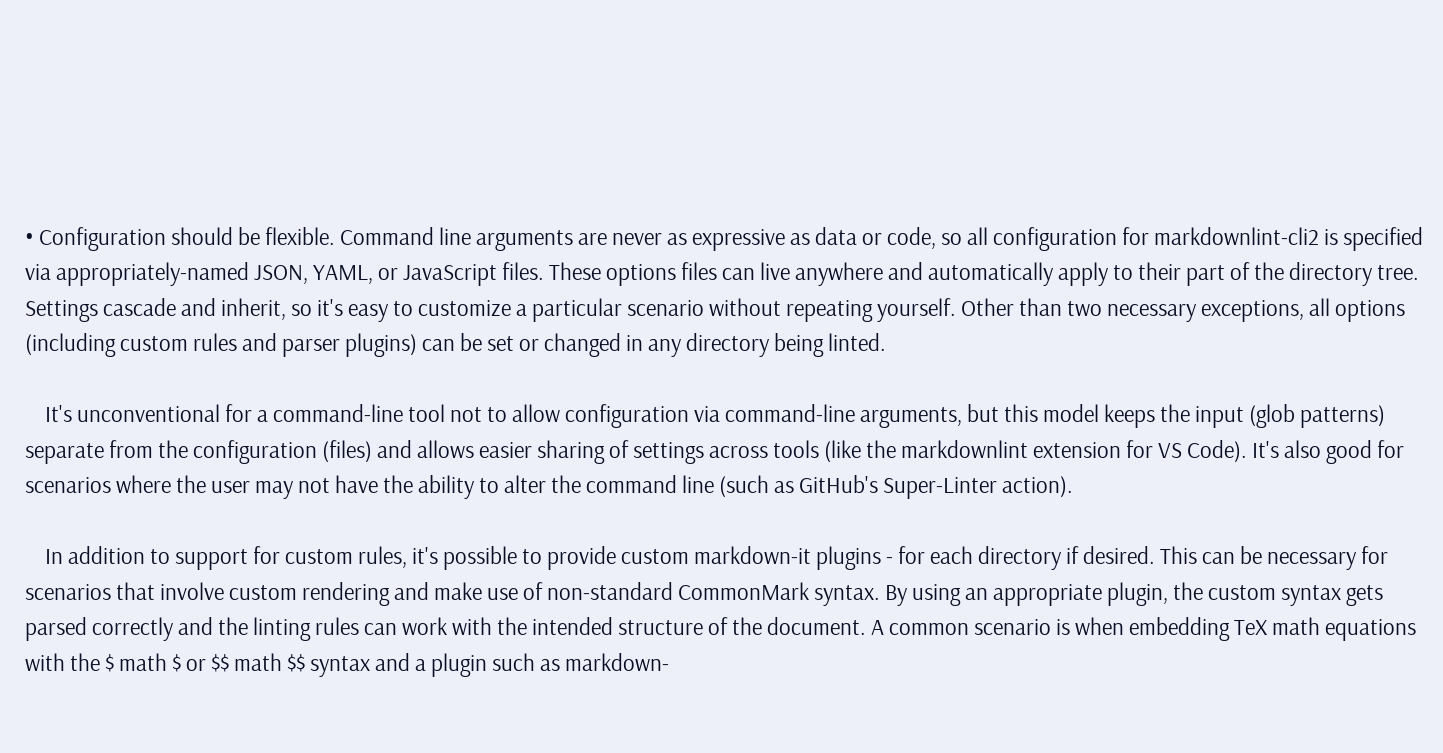• Configuration should be flexible. Command line arguments are never as expressive as data or code, so all configuration for markdownlint-cli2 is specified via appropriately-named JSON, YAML, or JavaScript files. These options files can live anywhere and automatically apply to their part of the directory tree. Settings cascade and inherit, so it's easy to customize a particular scenario without repeating yourself. Other than two necessary exceptions, all options (including custom rules and parser plugins) can be set or changed in any directory being linted.

    It's unconventional for a command-line tool not to allow configuration via command-line arguments, but this model keeps the input (glob patterns) separate from the configuration (files) and allows easier sharing of settings across tools (like the markdownlint extension for VS Code). It's also good for scenarios where the user may not have the ability to alter the command line (such as GitHub's Super-Linter action).

    In addition to support for custom rules, it's possible to provide custom markdown-it plugins - for each directory if desired. This can be necessary for scenarios that involve custom rendering and make use of non-standard CommonMark syntax. By using an appropriate plugin, the custom syntax gets parsed correctly and the linting rules can work with the intended structure of the document. A common scenario is when embedding TeX math equations with the $ math $ or $$ math $$ syntax and a plugin such as markdown-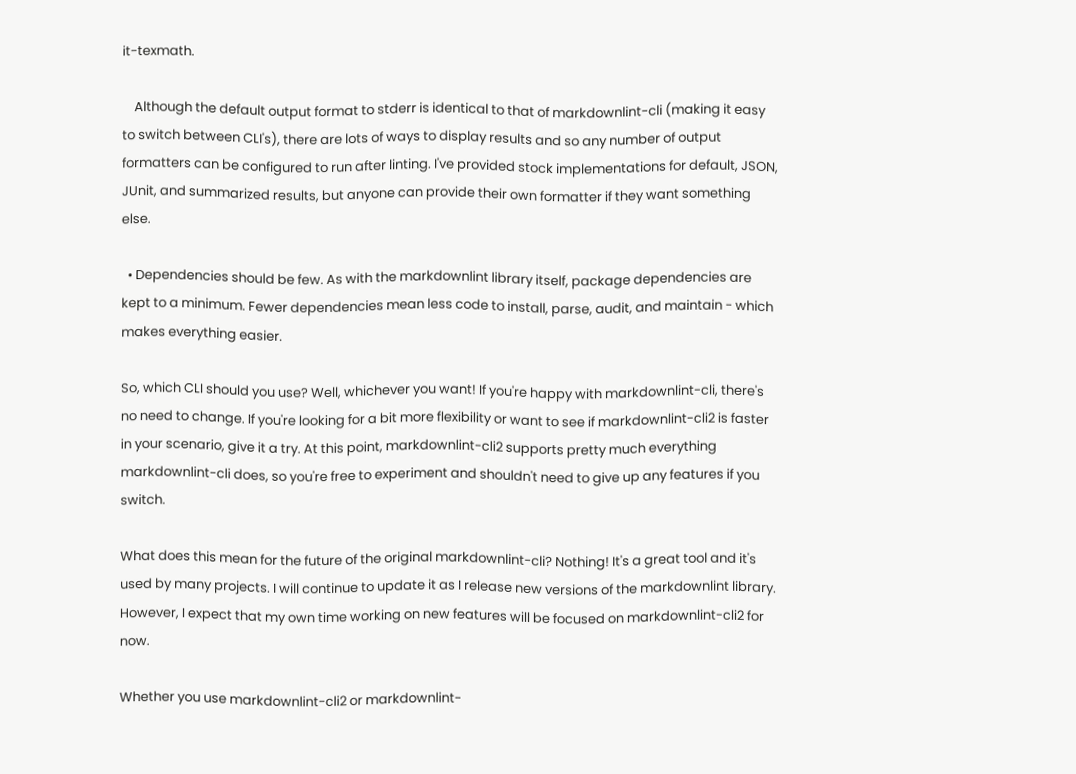it-texmath.

    Although the default output format to stderr is identical to that of markdownlint-cli (making it easy to switch between CLI's), there are lots of ways to display results and so any number of output formatters can be configured to run after linting. I've provided stock implementations for default, JSON, JUnit, and summarized results, but anyone can provide their own formatter if they want something else.

  • Dependencies should be few. As with the markdownlint library itself, package dependencies are kept to a minimum. Fewer dependencies mean less code to install, parse, audit, and maintain - which makes everything easier.

So, which CLI should you use? Well, whichever you want! If you're happy with markdownlint-cli, there's no need to change. If you're looking for a bit more flexibility or want to see if markdownlint-cli2 is faster in your scenario, give it a try. At this point, markdownlint-cli2 supports pretty much everything markdownlint-cli does, so you're free to experiment and shouldn't need to give up any features if you switch.

What does this mean for the future of the original markdownlint-cli? Nothing! It's a great tool and it's used by many projects. I will continue to update it as I release new versions of the markdownlint library. However, I expect that my own time working on new features will be focused on markdownlint-cli2 for now.

Whether you use markdownlint-cli2 or markdownlint-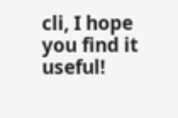cli, I hope you find it useful!